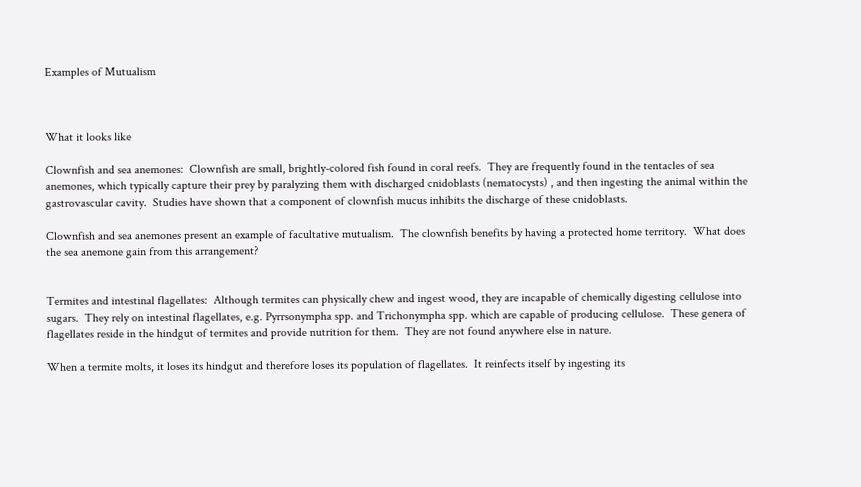Examples of Mutualism



What it looks like

Clownfish and sea anemones:  Clownfish are small, brightly-colored fish found in coral reefs.  They are frequently found in the tentacles of sea anemones, which typically capture their prey by paralyzing them with discharged cnidoblasts (nematocysts) , and then ingesting the animal within the gastrovascular cavity.  Studies have shown that a component of clownfish mucus inhibits the discharge of these cnidoblasts.

Clownfish and sea anemones present an example of facultative mutualism.  The clownfish benefits by having a protected home territory.  What does  the sea anemone gain from this arrangement?


Termites and intestinal flagellates:  Although termites can physically chew and ingest wood, they are incapable of chemically digesting cellulose into sugars.  They rely on intestinal flagellates, e.g. Pyrrsonympha spp. and Trichonympha spp. which are capable of producing cellulose.  These genera of flagellates reside in the hindgut of termites and provide nutrition for them.  They are not found anywhere else in nature.

When a termite molts, it loses its hindgut and therefore loses its population of flagellates.  It reinfects itself by ingesting its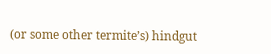(or some other termite’s) hindgut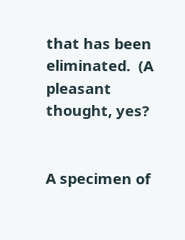that has been eliminated.  (A pleasant thought, yes?


A specimen of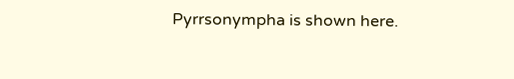Pyrrsonympha is shown here.